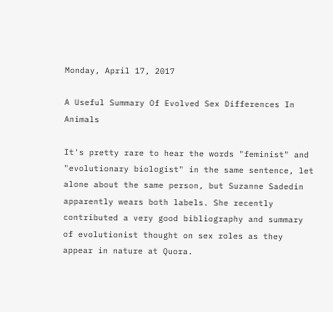Monday, April 17, 2017

A Useful Summary Of Evolved Sex Differences In Animals

It's pretty rare to hear the words "feminist" and "evolutionary biologist" in the same sentence, let alone about the same person, but Suzanne Sadedin apparently wears both labels. She recently contributed a very good bibliography and summary of evolutionist thought on sex roles as they appear in nature at Quora.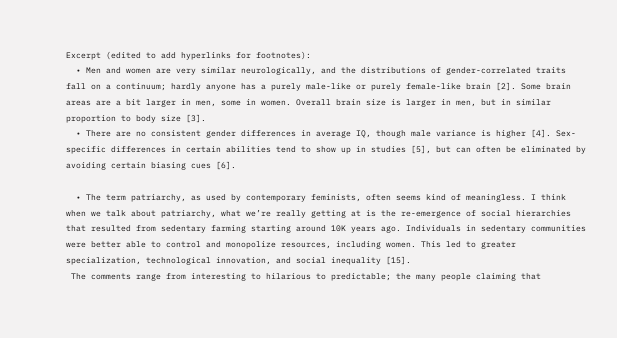Excerpt (edited to add hyperlinks for footnotes):
  • Men and women are very similar neurologically, and the distributions of gender-correlated traits fall on a continuum; hardly anyone has a purely male-like or purely female-like brain [2]. Some brain areas are a bit larger in men, some in women. Overall brain size is larger in men, but in similar proportion to body size [3].
  • There are no consistent gender differences in average IQ, though male variance is higher [4]. Sex-specific differences in certain abilities tend to show up in studies [5], but can often be eliminated by avoiding certain biasing cues [6].

  • The term patriarchy, as used by contemporary feminists, often seems kind of meaningless. I think when we talk about patriarchy, what we’re really getting at is the re-emergence of social hierarchies that resulted from sedentary farming starting around 10K years ago. Individuals in sedentary communities were better able to control and monopolize resources, including women. This led to greater specialization, technological innovation, and social inequality [15].
 The comments range from interesting to hilarious to predictable; the many people claiming that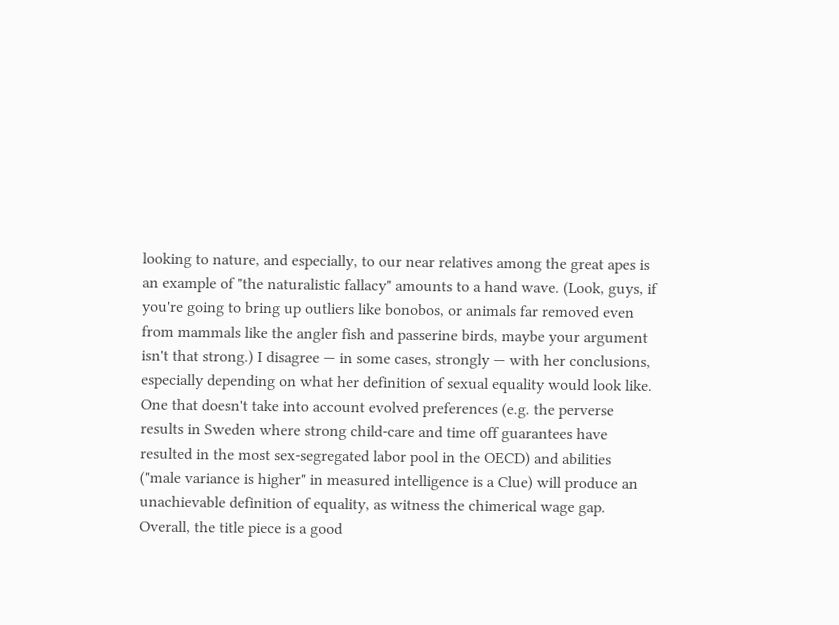looking to nature, and especially, to our near relatives among the great apes is an example of "the naturalistic fallacy" amounts to a hand wave. (Look, guys, if you're going to bring up outliers like bonobos, or animals far removed even from mammals like the angler fish and passerine birds, maybe your argument isn't that strong.) I disagree — in some cases, strongly — with her conclusions, especially depending on what her definition of sexual equality would look like. One that doesn't take into account evolved preferences (e.g. the perverse results in Sweden where strong child-care and time off guarantees have resulted in the most sex-segregated labor pool in the OECD) and abilities ("male variance is higher" in measured intelligence is a Clue) will produce an unachievable definition of equality, as witness the chimerical wage gap. Overall, the title piece is a good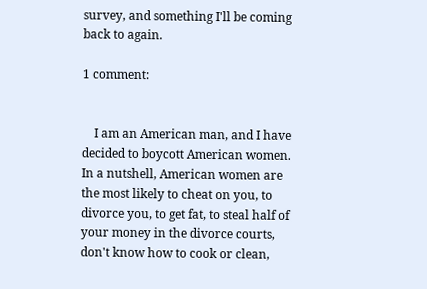survey, and something I'll be coming back to again.

1 comment:


    I am an American man, and I have decided to boycott American women. In a nutshell, American women are the most likely to cheat on you, to divorce you, to get fat, to steal half of your money in the divorce courts, don't know how to cook or clean,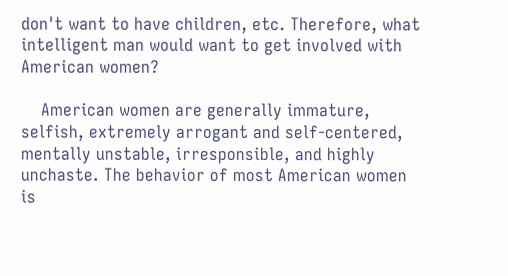don't want to have children, etc. Therefore, what intelligent man would want to get involved with American women?

    American women are generally immature, selfish, extremely arrogant and self-centered, mentally unstable, irresponsible, and highly unchaste. The behavior of most American women is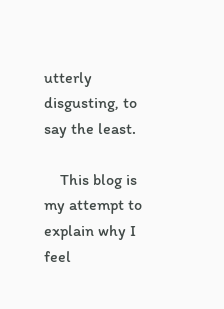utterly disgusting, to say the least.

    This blog is my attempt to explain why I feel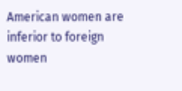American women are inferior to foreign women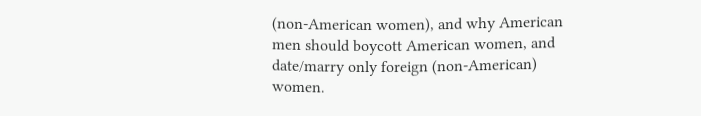(non-American women), and why American men should boycott American women, and date/marry only foreign (non-American) women.